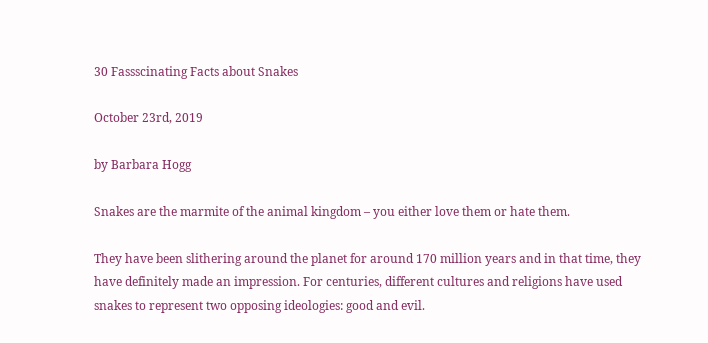30 Fassscinating Facts about Snakes

October 23rd, 2019

by Barbara Hogg

Snakes are the marmite of the animal kingdom – you either love them or hate them.

They have been slithering around the planet for around 170 million years and in that time, they have definitely made an impression. For centuries, different cultures and religions have used snakes to represent two opposing ideologies: good and evil.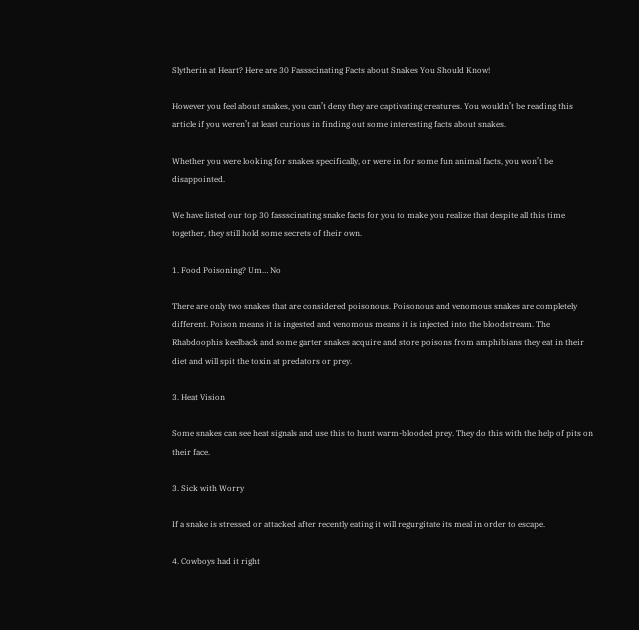Slytherin at Heart? Here are 30 Fassscinating Facts about Snakes You Should Know!

However you feel about snakes, you can’t deny they are captivating creatures. You wouldn’t be reading this article if you weren’t at least curious in finding out some interesting facts about snakes.

Whether you were looking for snakes specifically, or were in for some fun animal facts, you won’t be disappointed.

We have listed our top 30 fassscinating snake facts for you to make you realize that despite all this time together, they still hold some secrets of their own.

1. Food Poisoning? Um… No

There are only two snakes that are considered poisonous. Poisonous and venomous snakes are completely different. Poison means it is ingested and venomous means it is injected into the bloodstream. The Rhabdoophis keelback and some garter snakes acquire and store poisons from amphibians they eat in their diet and will spit the toxin at predators or prey.

3. Heat Vision

Some snakes can see heat signals and use this to hunt warm-blooded prey. They do this with the help of pits on their face.

3. Sick with Worry

If a snake is stressed or attacked after recently eating it will regurgitate its meal in order to escape.

4. Cowboys had it right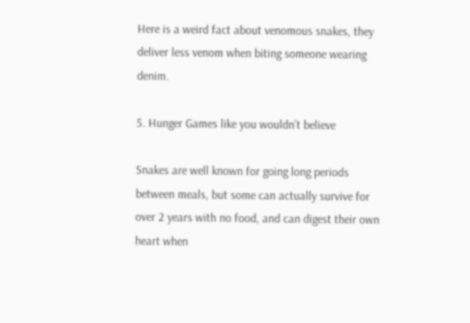Here is a weird fact about venomous snakes, they deliver less venom when biting someone wearing denim.

5. Hunger Games like you wouldn’t believe

Snakes are well known for going long periods between meals, but some can actually survive for over 2 years with no food, and can digest their own heart when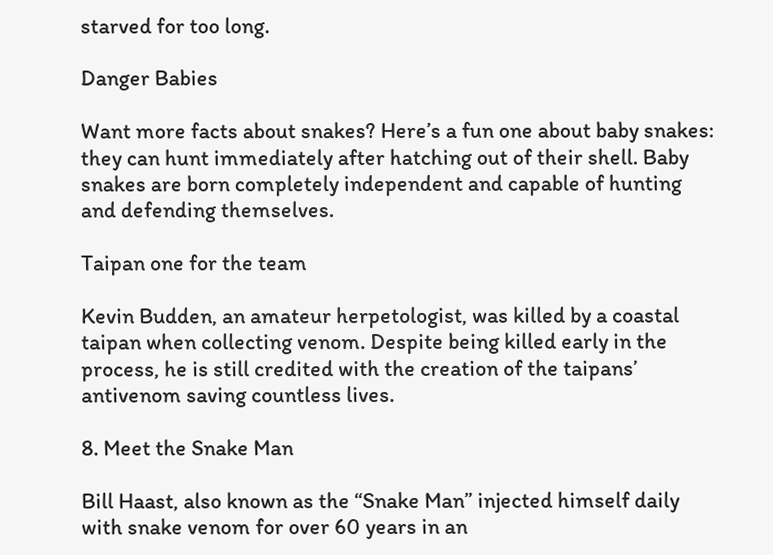starved for too long.

Danger Babies

Want more facts about snakes? Here’s a fun one about baby snakes: they can hunt immediately after hatching out of their shell. Baby snakes are born completely independent and capable of hunting and defending themselves.

Taipan one for the team

Kevin Budden, an amateur herpetologist, was killed by a coastal taipan when collecting venom. Despite being killed early in the process, he is still credited with the creation of the taipans’ antivenom saving countless lives.

8. Meet the Snake Man

Bill Haast, also known as the “Snake Man” injected himself daily with snake venom for over 60 years in an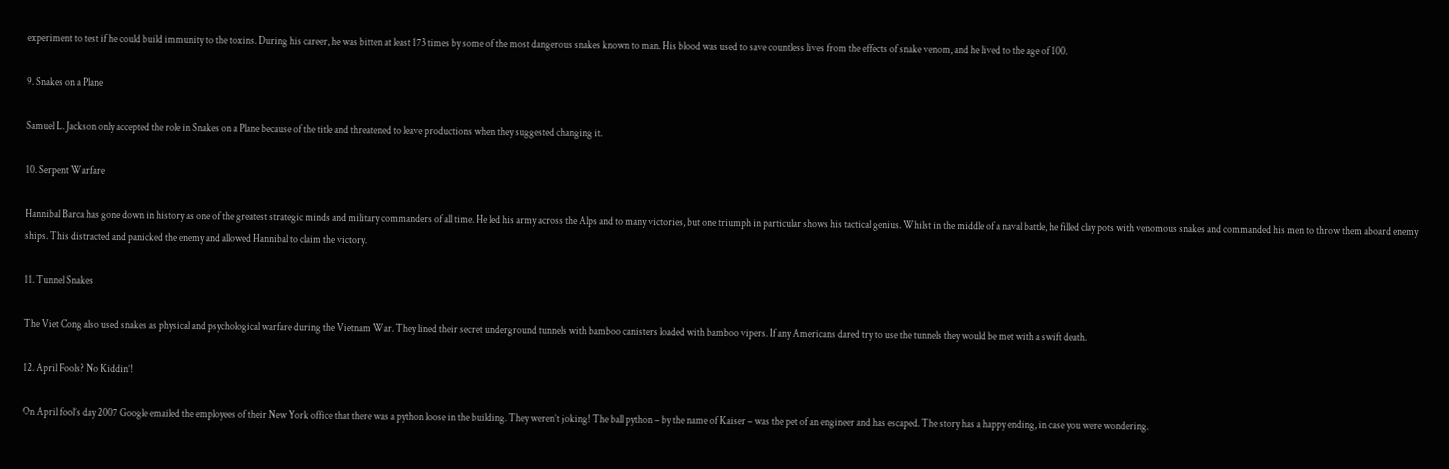experiment to test if he could build immunity to the toxins. During his career, he was bitten at least 173 times by some of the most dangerous snakes known to man. His blood was used to save countless lives from the effects of snake venom, and he lived to the age of 100.

9. Snakes on a Plane

Samuel L. Jackson only accepted the role in Snakes on a Plane because of the title and threatened to leave productions when they suggested changing it.

10. Serpent Warfare

Hannibal Barca has gone down in history as one of the greatest strategic minds and military commanders of all time. He led his army across the Alps and to many victories, but one triumph in particular shows his tactical genius. Whilst in the middle of a naval battle, he filled clay pots with venomous snakes and commanded his men to throw them aboard enemy ships. This distracted and panicked the enemy and allowed Hannibal to claim the victory.

11. Tunnel Snakes

The Viet Cong also used snakes as physical and psychological warfare during the Vietnam War. They lined their secret underground tunnels with bamboo canisters loaded with bamboo vipers. If any Americans dared try to use the tunnels they would be met with a swift death.

12. April Fools? No Kiddin’!

On April fool’s day 2007 Google emailed the employees of their New York office that there was a python loose in the building. They weren’t joking! The ball python – by the name of Kaiser – was the pet of an engineer and has escaped. The story has a happy ending, in case you were wondering.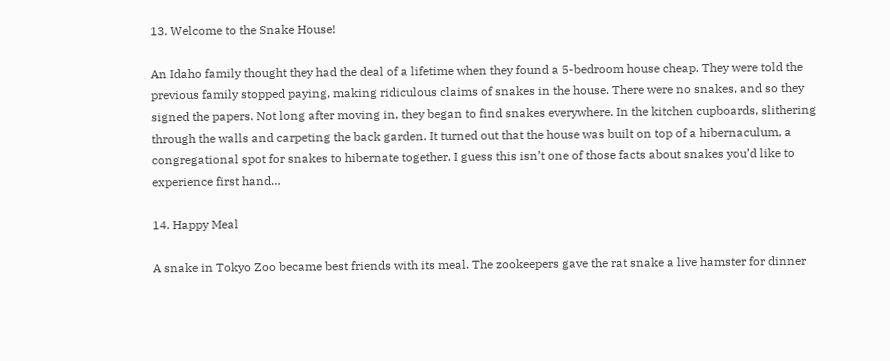13. Welcome to the Snake House!

An Idaho family thought they had the deal of a lifetime when they found a 5-bedroom house cheap. They were told the previous family stopped paying, making ridiculous claims of snakes in the house. There were no snakes, and so they signed the papers. Not long after moving in, they began to find snakes everywhere. In the kitchen cupboards, slithering through the walls and carpeting the back garden. It turned out that the house was built on top of a hibernaculum, a congregational spot for snakes to hibernate together. I guess this isn’t one of those facts about snakes you’d like to experience first hand…

14. Happy Meal

A snake in Tokyo Zoo became best friends with its meal. The zookeepers gave the rat snake a live hamster for dinner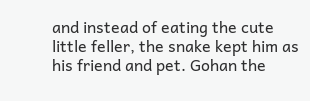and instead of eating the cute little feller, the snake kept him as his friend and pet. Gohan the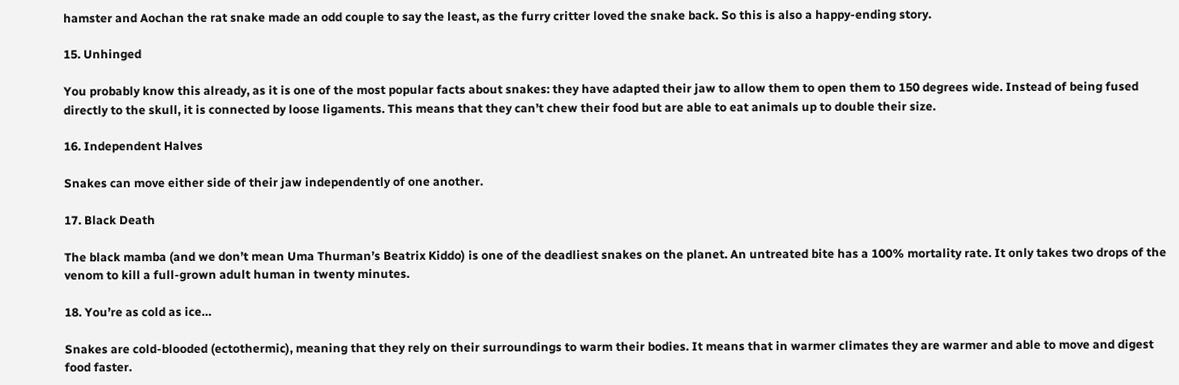hamster and Aochan the rat snake made an odd couple to say the least, as the furry critter loved the snake back. So this is also a happy-ending story.

15. Unhinged

You probably know this already, as it is one of the most popular facts about snakes: they have adapted their jaw to allow them to open them to 150 degrees wide. Instead of being fused directly to the skull, it is connected by loose ligaments. This means that they can’t chew their food but are able to eat animals up to double their size.

16. Independent Halves

Snakes can move either side of their jaw independently of one another.

17. Black Death

The black mamba (and we don’t mean Uma Thurman’s Beatrix Kiddo) is one of the deadliest snakes on the planet. An untreated bite has a 100% mortality rate. It only takes two drops of the venom to kill a full-grown adult human in twenty minutes.

18. You’re as cold as ice…

Snakes are cold-blooded (ectothermic), meaning that they rely on their surroundings to warm their bodies. It means that in warmer climates they are warmer and able to move and digest food faster.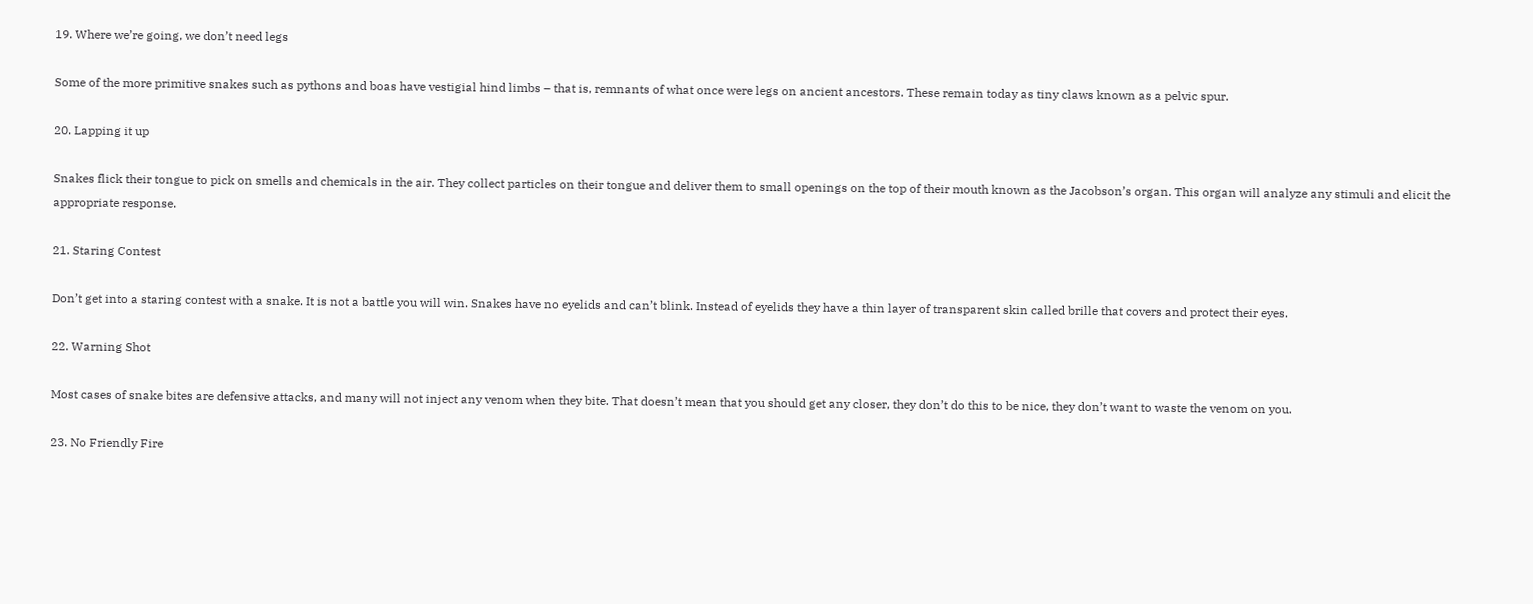19. Where we’re going, we don’t need legs

Some of the more primitive snakes such as pythons and boas have vestigial hind limbs – that is, remnants of what once were legs on ancient ancestors. These remain today as tiny claws known as a pelvic spur.

20. Lapping it up

Snakes flick their tongue to pick on smells and chemicals in the air. They collect particles on their tongue and deliver them to small openings on the top of their mouth known as the Jacobson’s organ. This organ will analyze any stimuli and elicit the appropriate response.

21. Staring Contest

Don’t get into a staring contest with a snake. It is not a battle you will win. Snakes have no eyelids and can’t blink. Instead of eyelids they have a thin layer of transparent skin called brille that covers and protect their eyes.

22. Warning Shot

Most cases of snake bites are defensive attacks, and many will not inject any venom when they bite. That doesn’t mean that you should get any closer, they don’t do this to be nice, they don’t want to waste the venom on you.

23. No Friendly Fire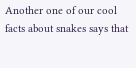Another one of our cool facts about snakes says that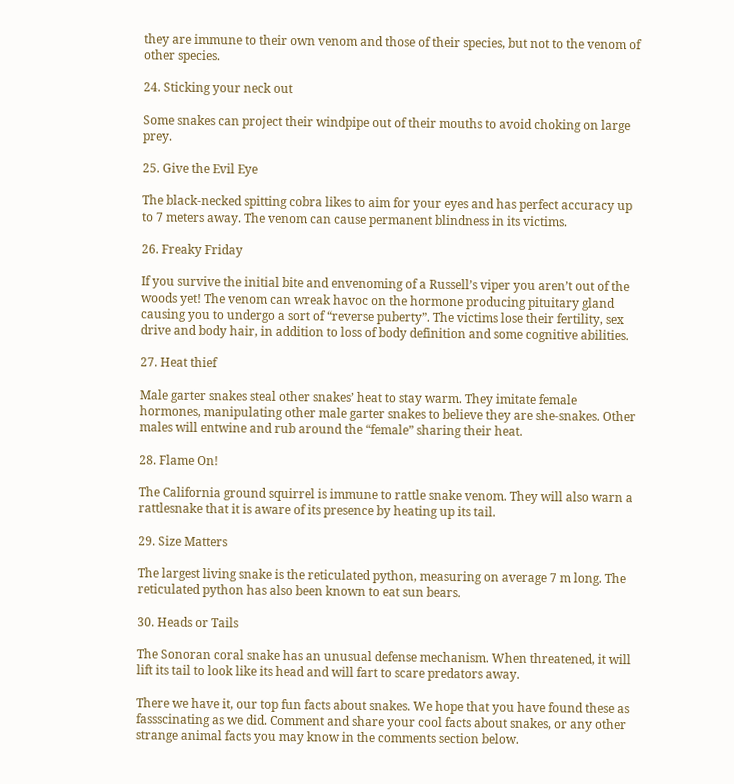they are immune to their own venom and those of their species, but not to the venom of other species.

24. Sticking your neck out

Some snakes can project their windpipe out of their mouths to avoid choking on large prey.

25. Give the Evil Eye

The black-necked spitting cobra likes to aim for your eyes and has perfect accuracy up to 7 meters away. The venom can cause permanent blindness in its victims.

26. Freaky Friday

If you survive the initial bite and envenoming of a Russell’s viper you aren’t out of the woods yet! The venom can wreak havoc on the hormone producing pituitary gland causing you to undergo a sort of “reverse puberty”. The victims lose their fertility, sex drive and body hair, in addition to loss of body definition and some cognitive abilities.

27. Heat thief

Male garter snakes steal other snakes’ heat to stay warm. They imitate female hormones, manipulating other male garter snakes to believe they are she-snakes. Other males will entwine and rub around the “female” sharing their heat.

28. Flame On!

The California ground squirrel is immune to rattle snake venom. They will also warn a rattlesnake that it is aware of its presence by heating up its tail.

29. Size Matters

The largest living snake is the reticulated python, measuring on average 7 m long. The reticulated python has also been known to eat sun bears.

30. Heads or Tails

The Sonoran coral snake has an unusual defense mechanism. When threatened, it will lift its tail to look like its head and will fart to scare predators away.

There we have it, our top fun facts about snakes. We hope that you have found these as fassscinating as we did. Comment and share your cool facts about snakes, or any other strange animal facts you may know in the comments section below.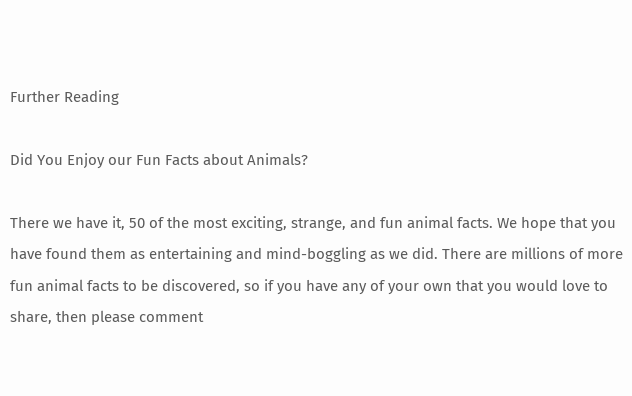Further Reading

Did You Enjoy our Fun Facts about Animals?

There we have it, 50 of the most exciting, strange, and fun animal facts. We hope that you have found them as entertaining and mind-boggling as we did. There are millions of more fun animal facts to be discovered, so if you have any of your own that you would love to share, then please comment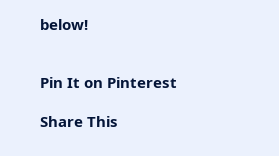below!


Pin It on Pinterest

Share This